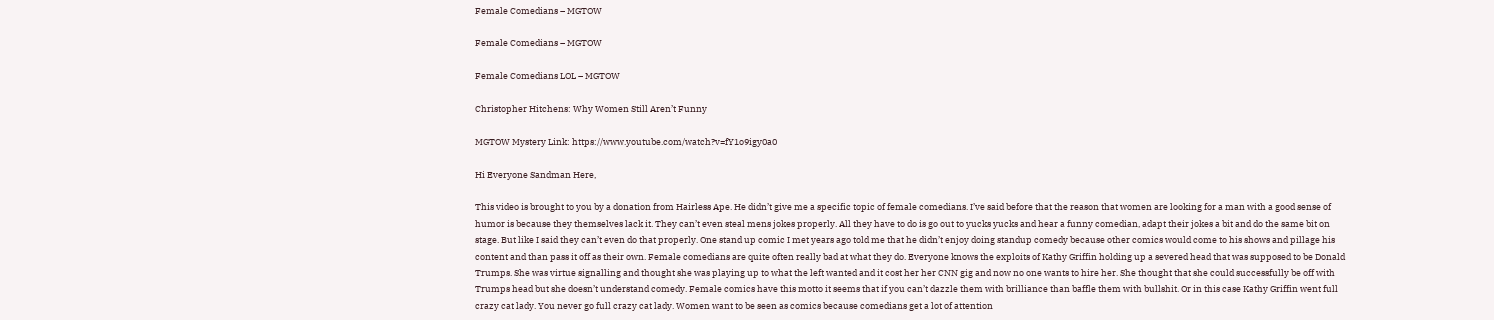Female Comedians – MGTOW

Female Comedians – MGTOW

Female Comedians LOL – MGTOW

Christopher Hitchens: Why Women Still Aren’t Funny

MGTOW Mystery Link: https://www.youtube.com/watch?v=fY1o9igy0a0

Hi Everyone Sandman Here,

This video is brought to you by a donation from Hairless Ape. He didn’t give me a specific topic of female comedians. I’ve said before that the reason that women are looking for a man with a good sense of humor is because they themselves lack it. They can’t even steal mens jokes properly. All they have to do is go out to yucks yucks and hear a funny comedian, adapt their jokes a bit and do the same bit on stage. But like I said they can’t even do that properly. One stand up comic I met years ago told me that he didn’t enjoy doing standup comedy because other comics would come to his shows and pillage his content and than pass it off as their own. Female comedians are quite often really bad at what they do. Everyone knows the exploits of Kathy Griffin holding up a severed head that was supposed to be Donald Trumps. She was virtue signalling and thought she was playing up to what the left wanted and it cost her her CNN gig and now no one wants to hire her. She thought that she could successfully be off with Trumps head but she doesn’t understand comedy. Female comics have this motto it seems that if you can’t dazzle them with brilliance than baffle them with bullshit. Or in this case Kathy Griffin went full crazy cat lady. You never go full crazy cat lady. Women want to be seen as comics because comedians get a lot of attention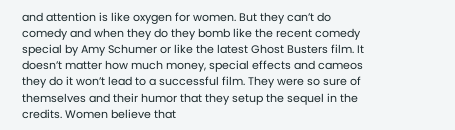and attention is like oxygen for women. But they can’t do comedy and when they do they bomb like the recent comedy special by Amy Schumer or like the latest Ghost Busters film. It doesn’t matter how much money, special effects and cameos they do it won’t lead to a successful film. They were so sure of themselves and their humor that they setup the sequel in the credits. Women believe that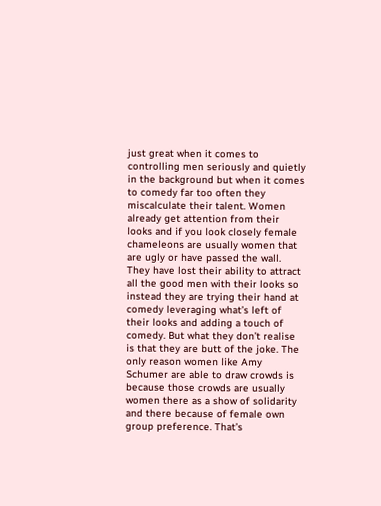just great when it comes to controlling men seriously and quietly in the background but when it comes to comedy far too often they miscalculate their talent. Women already get attention from their looks and if you look closely female chameleons are usually women that are ugly or have passed the wall. They have lost their ability to attract all the good men with their looks so instead they are trying their hand at comedy leveraging what’s left of their looks and adding a touch of comedy. But what they don’t realise is that they are butt of the joke. The only reason women like Amy Schumer are able to draw crowds is because those crowds are usually women there as a show of solidarity and there because of female own group preference. That’s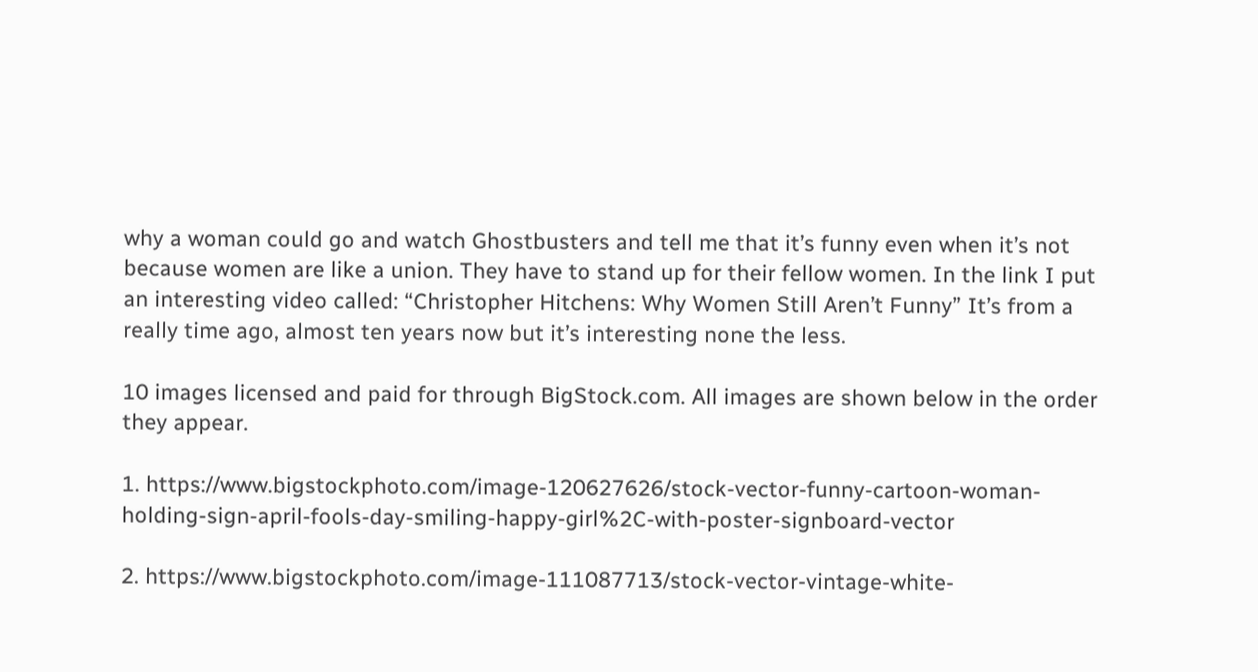why a woman could go and watch Ghostbusters and tell me that it’s funny even when it’s not because women are like a union. They have to stand up for their fellow women. In the link I put an interesting video called: “Christopher Hitchens: Why Women Still Aren’t Funny” It’s from a really time ago, almost ten years now but it’s interesting none the less.

10 images licensed and paid for through BigStock.com. All images are shown below in the order they appear.

1. https://www.bigstockphoto.com/image-120627626/stock-vector-funny-cartoon-woman-holding-sign-april-fools-day-smiling-happy-girl%2C-with-poster-signboard-vector

2. https://www.bigstockphoto.com/image-111087713/stock-vector-vintage-white-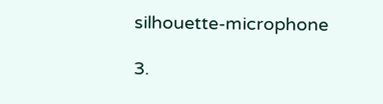silhouette-microphone

3.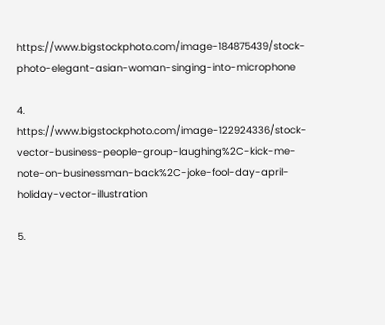https://www.bigstockphoto.com/image-184875439/stock-photo-elegant-asian-woman-singing-into-microphone

4. https://www.bigstockphoto.com/image-122924336/stock-vector-business-people-group-laughing%2C-kick-me-note-on-businessman-back%2C-joke-fool-day-april-holiday-vector-illustration

5.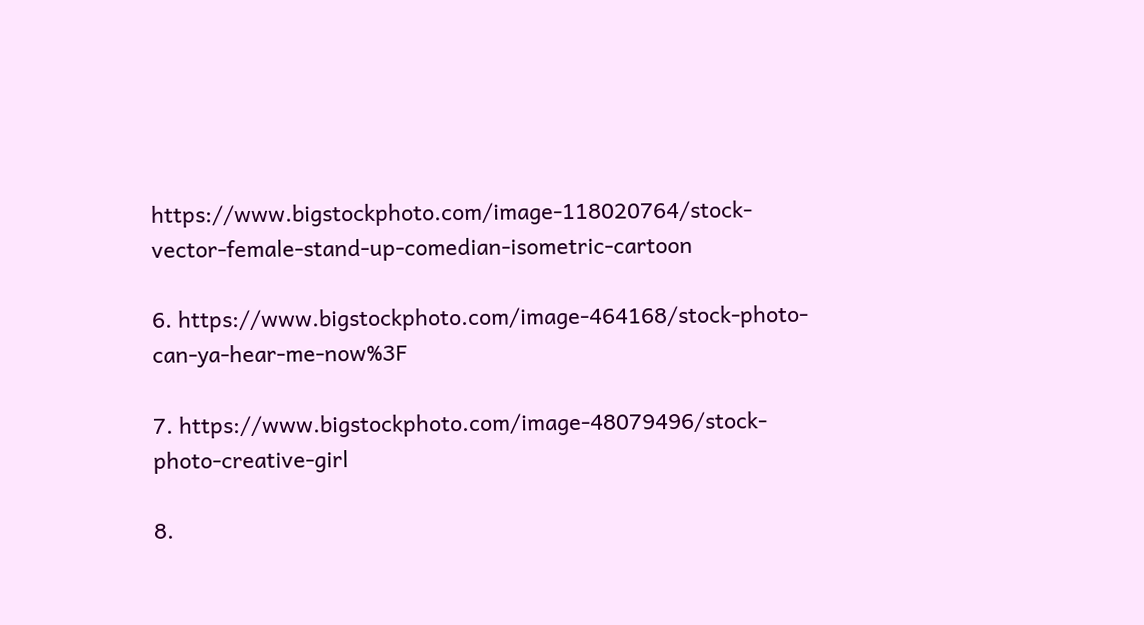https://www.bigstockphoto.com/image-118020764/stock-vector-female-stand-up-comedian-isometric-cartoon

6. https://www.bigstockphoto.com/image-464168/stock-photo-can-ya-hear-me-now%3F

7. https://www.bigstockphoto.com/image-48079496/stock-photo-creative-girl

8.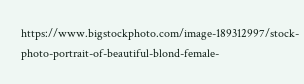https://www.bigstockphoto.com/image-189312997/stock-photo-portrait-of-beautiful-blond-female-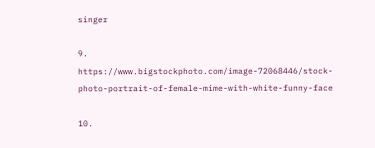singer

9. https://www.bigstockphoto.com/image-72068446/stock-photo-portrait-of-female-mime-with-white-funny-face

10.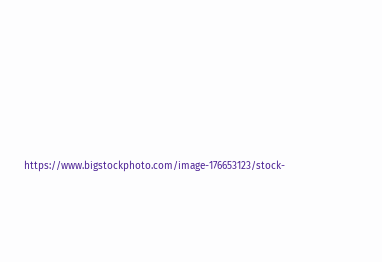https://www.bigstockphoto.com/image-176653123/stock-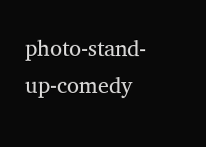photo-stand-up-comedy